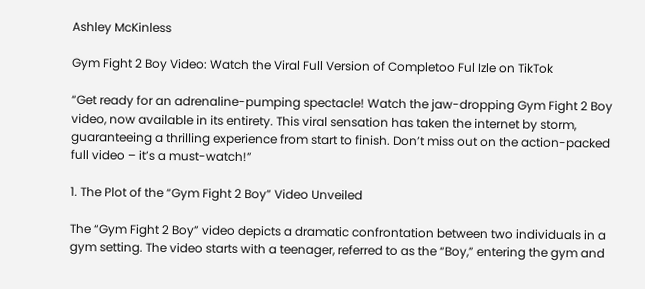Ashley McKinless

Gym Fight 2 Boy Video: Watch the Viral Full Version of Completoo Ful Izle on TikTok

“Get ready for an adrenaline-pumping spectacle! Watch the jaw-dropping Gym Fight 2 Boy video, now available in its entirety. This viral sensation has taken the internet by storm, guaranteeing a thrilling experience from start to finish. Don’t miss out on the action-packed full video – it’s a must-watch!”

1. The Plot of the “Gym Fight 2 Boy” Video Unveiled

The “Gym Fight 2 Boy” video depicts a dramatic confrontation between two individuals in a gym setting. The video starts with a teenager, referred to as the “Boy,” entering the gym and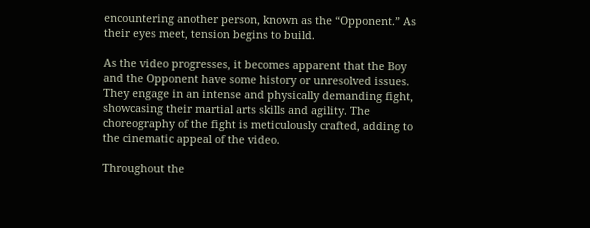encountering another person, known as the “Opponent.” As their eyes meet, tension begins to build.

As the video progresses, it becomes apparent that the Boy and the Opponent have some history or unresolved issues. They engage in an intense and physically demanding fight, showcasing their martial arts skills and agility. The choreography of the fight is meticulously crafted, adding to the cinematic appeal of the video.

Throughout the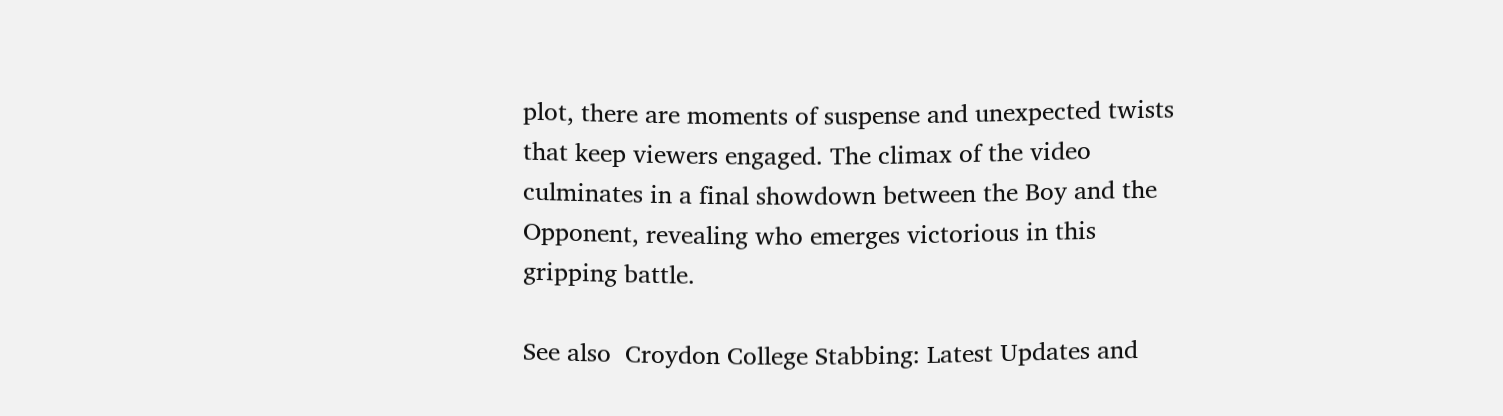plot, there are moments of suspense and unexpected twists that keep viewers engaged. The climax of the video culminates in a final showdown between the Boy and the Opponent, revealing who emerges victorious in this gripping battle.

See also  Croydon College Stabbing: Latest Updates and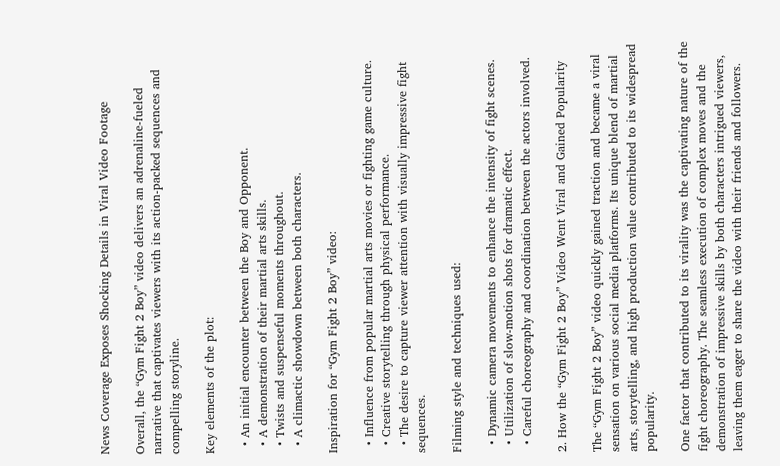News Coverage Exposes Shocking Details in Viral Video Footage

Overall, the “Gym Fight 2 Boy” video delivers an adrenaline-fueled narrative that captivates viewers with its action-packed sequences and compelling storyline.

Key elements of the plot:

  • An initial encounter between the Boy and Opponent.
  • A demonstration of their martial arts skills.
  • Twists and suspenseful moments throughout.
  • A climactic showdown between both characters.

Inspiration for “Gym Fight 2 Boy” video:

  • Influence from popular martial arts movies or fighting game culture.
  • Creative storytelling through physical performance.
  • The desire to capture viewer attention with visually impressive fight sequences.

Filming style and techniques used:

  • Dynamic camera movements to enhance the intensity of fight scenes.
  • Utilization of slow-motion shots for dramatic effect.
  • Careful choreography and coordination between the actors involved.

2. How the “Gym Fight 2 Boy” Video Went Viral and Gained Popularity

The “Gym Fight 2 Boy” video quickly gained traction and became a viral sensation on various social media platforms. Its unique blend of martial arts, storytelling, and high production value contributed to its widespread popularity.

One factor that contributed to its virality was the captivating nature of the fight choreography. The seamless execution of complex moves and the demonstration of impressive skills by both characters intrigued viewers, leaving them eager to share the video with their friends and followers.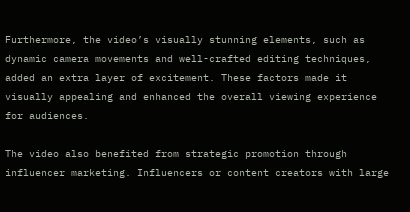Furthermore, the video’s visually stunning elements, such as dynamic camera movements and well-crafted editing techniques, added an extra layer of excitement. These factors made it visually appealing and enhanced the overall viewing experience for audiences.

The video also benefited from strategic promotion through influencer marketing. Influencers or content creators with large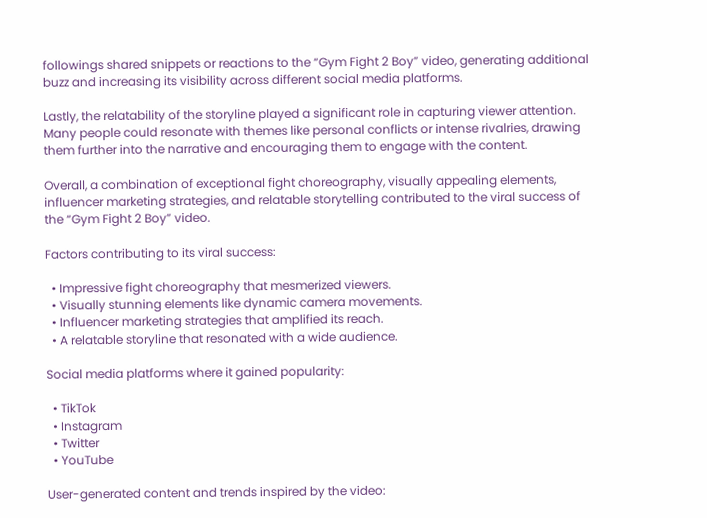followings shared snippets or reactions to the “Gym Fight 2 Boy” video, generating additional buzz and increasing its visibility across different social media platforms.

Lastly, the relatability of the storyline played a significant role in capturing viewer attention. Many people could resonate with themes like personal conflicts or intense rivalries, drawing them further into the narrative and encouraging them to engage with the content.

Overall, a combination of exceptional fight choreography, visually appealing elements, influencer marketing strategies, and relatable storytelling contributed to the viral success of the “Gym Fight 2 Boy” video.

Factors contributing to its viral success:

  • Impressive fight choreography that mesmerized viewers.
  • Visually stunning elements like dynamic camera movements.
  • Influencer marketing strategies that amplified its reach.
  • A relatable storyline that resonated with a wide audience.

Social media platforms where it gained popularity:

  • TikTok
  • Instagram
  • Twitter
  • YouTube

User-generated content and trends inspired by the video: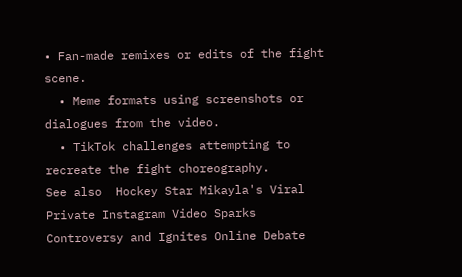• Fan-made remixes or edits of the fight scene.
  • Meme formats using screenshots or dialogues from the video.
  • TikTok challenges attempting to recreate the fight choreography.
See also  Hockey Star Mikayla's Viral Private Instagram Video Sparks Controversy and Ignites Online Debate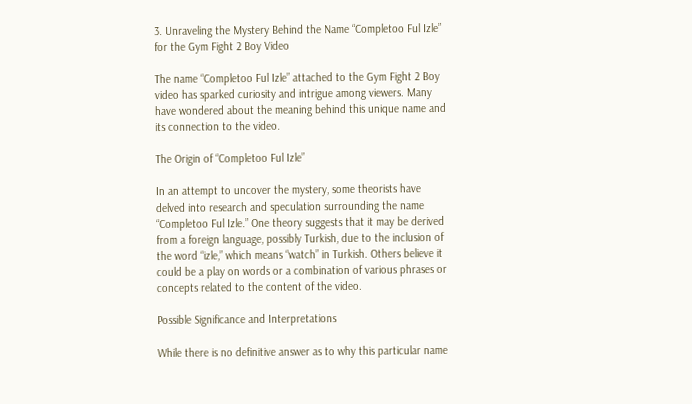3. Unraveling the Mystery Behind the Name “Completoo Ful Izle” for the Gym Fight 2 Boy Video

The name “Completoo Ful Izle” attached to the Gym Fight 2 Boy video has sparked curiosity and intrigue among viewers. Many have wondered about the meaning behind this unique name and its connection to the video.

The Origin of “Completoo Ful Izle”

In an attempt to uncover the mystery, some theorists have delved into research and speculation surrounding the name “Completoo Ful Izle.” One theory suggests that it may be derived from a foreign language, possibly Turkish, due to the inclusion of the word “izle,” which means “watch” in Turkish. Others believe it could be a play on words or a combination of various phrases or concepts related to the content of the video.

Possible Significance and Interpretations

While there is no definitive answer as to why this particular name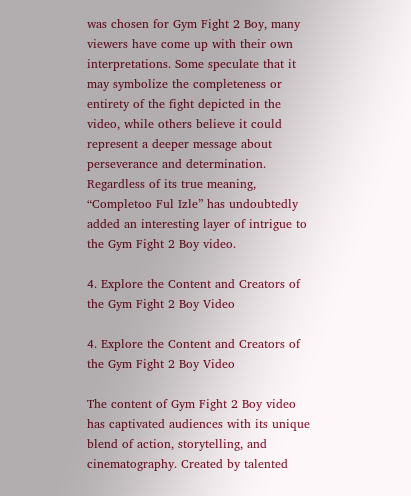was chosen for Gym Fight 2 Boy, many viewers have come up with their own interpretations. Some speculate that it may symbolize the completeness or entirety of the fight depicted in the video, while others believe it could represent a deeper message about perseverance and determination. Regardless of its true meaning, “Completoo Ful Izle” has undoubtedly added an interesting layer of intrigue to the Gym Fight 2 Boy video.

4. Explore the Content and Creators of the Gym Fight 2 Boy Video

4. Explore the Content and Creators of the Gym Fight 2 Boy Video

The content of Gym Fight 2 Boy video has captivated audiences with its unique blend of action, storytelling, and cinematography. Created by talented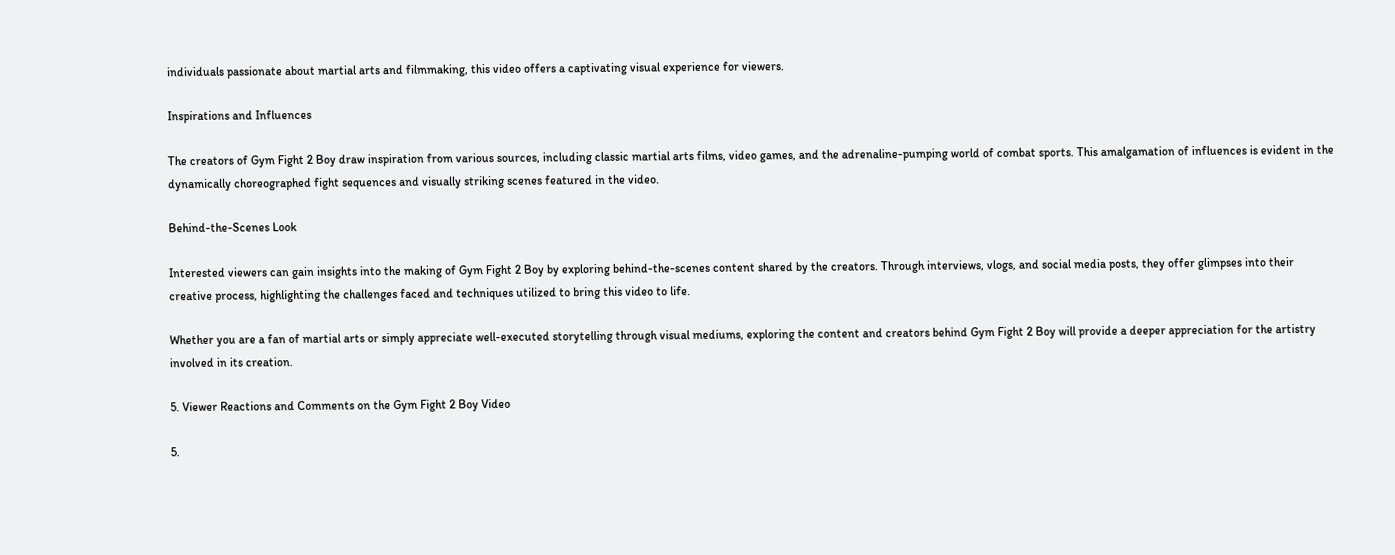individuals passionate about martial arts and filmmaking, this video offers a captivating visual experience for viewers.

Inspirations and Influences

The creators of Gym Fight 2 Boy draw inspiration from various sources, including classic martial arts films, video games, and the adrenaline-pumping world of combat sports. This amalgamation of influences is evident in the dynamically choreographed fight sequences and visually striking scenes featured in the video.

Behind-the-Scenes Look

Interested viewers can gain insights into the making of Gym Fight 2 Boy by exploring behind-the-scenes content shared by the creators. Through interviews, vlogs, and social media posts, they offer glimpses into their creative process, highlighting the challenges faced and techniques utilized to bring this video to life.

Whether you are a fan of martial arts or simply appreciate well-executed storytelling through visual mediums, exploring the content and creators behind Gym Fight 2 Boy will provide a deeper appreciation for the artistry involved in its creation.

5. Viewer Reactions and Comments on the Gym Fight 2 Boy Video

5.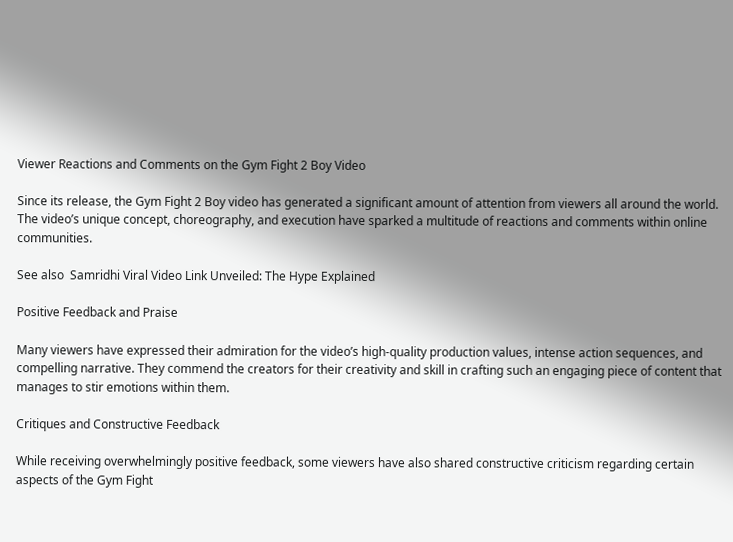Viewer Reactions and Comments on the Gym Fight 2 Boy Video

Since its release, the Gym Fight 2 Boy video has generated a significant amount of attention from viewers all around the world. The video’s unique concept, choreography, and execution have sparked a multitude of reactions and comments within online communities.

See also  Samridhi Viral Video Link Unveiled: The Hype Explained

Positive Feedback and Praise

Many viewers have expressed their admiration for the video’s high-quality production values, intense action sequences, and compelling narrative. They commend the creators for their creativity and skill in crafting such an engaging piece of content that manages to stir emotions within them.

Critiques and Constructive Feedback

While receiving overwhelmingly positive feedback, some viewers have also shared constructive criticism regarding certain aspects of the Gym Fight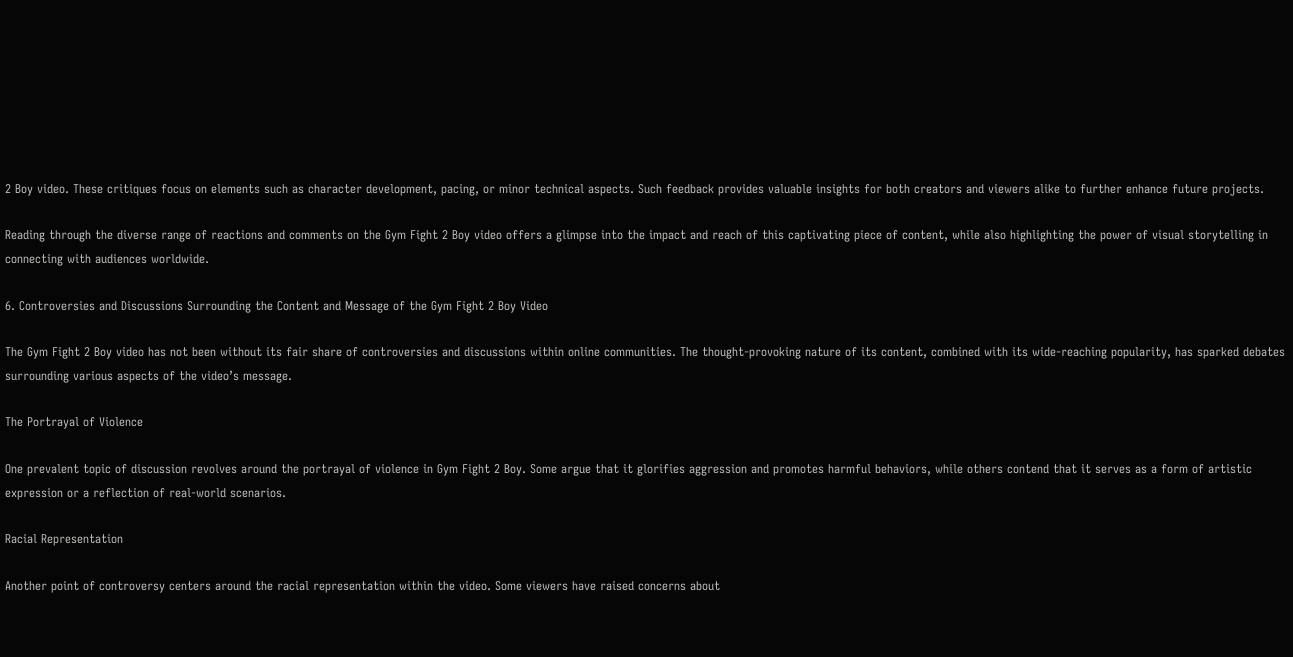2 Boy video. These critiques focus on elements such as character development, pacing, or minor technical aspects. Such feedback provides valuable insights for both creators and viewers alike to further enhance future projects.

Reading through the diverse range of reactions and comments on the Gym Fight 2 Boy video offers a glimpse into the impact and reach of this captivating piece of content, while also highlighting the power of visual storytelling in connecting with audiences worldwide.

6. Controversies and Discussions Surrounding the Content and Message of the Gym Fight 2 Boy Video

The Gym Fight 2 Boy video has not been without its fair share of controversies and discussions within online communities. The thought-provoking nature of its content, combined with its wide-reaching popularity, has sparked debates surrounding various aspects of the video’s message.

The Portrayal of Violence

One prevalent topic of discussion revolves around the portrayal of violence in Gym Fight 2 Boy. Some argue that it glorifies aggression and promotes harmful behaviors, while others contend that it serves as a form of artistic expression or a reflection of real-world scenarios.

Racial Representation

Another point of controversy centers around the racial representation within the video. Some viewers have raised concerns about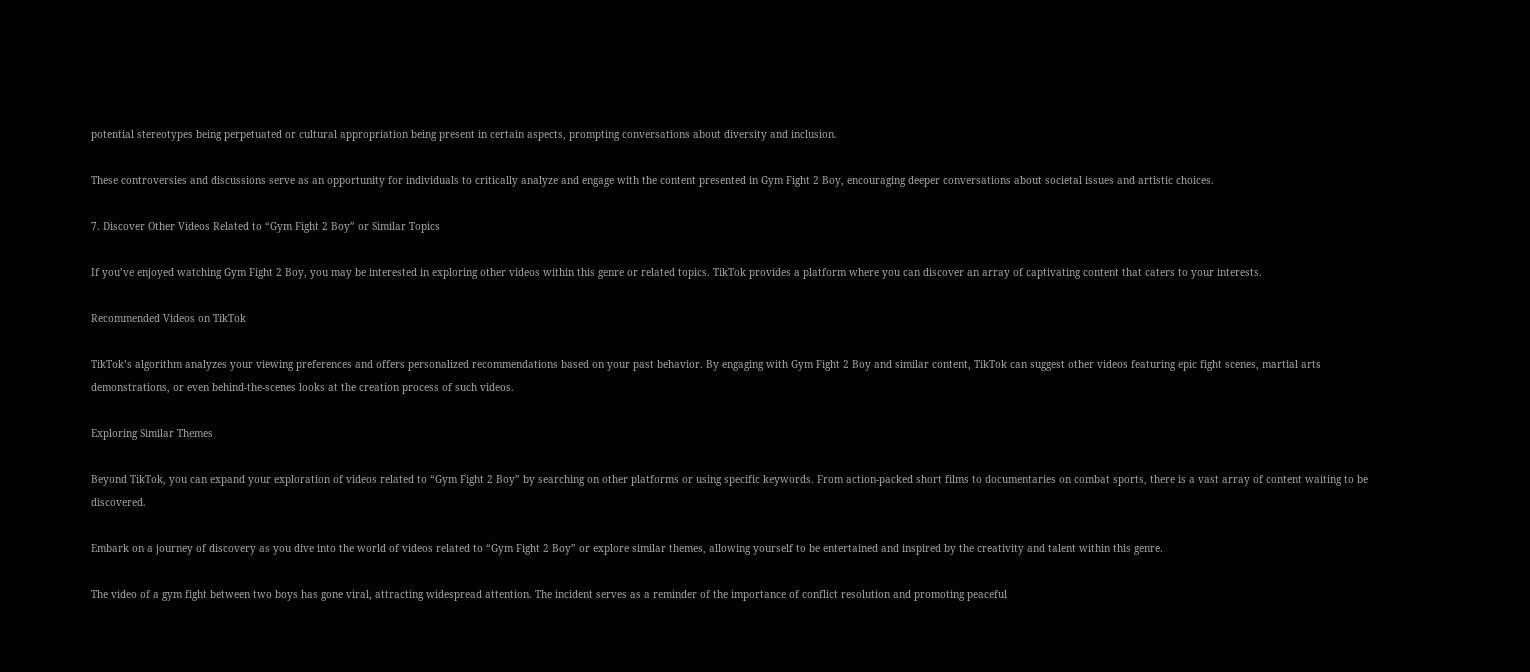potential stereotypes being perpetuated or cultural appropriation being present in certain aspects, prompting conversations about diversity and inclusion.

These controversies and discussions serve as an opportunity for individuals to critically analyze and engage with the content presented in Gym Fight 2 Boy, encouraging deeper conversations about societal issues and artistic choices.

7. Discover Other Videos Related to “Gym Fight 2 Boy” or Similar Topics

If you’ve enjoyed watching Gym Fight 2 Boy, you may be interested in exploring other videos within this genre or related topics. TikTok provides a platform where you can discover an array of captivating content that caters to your interests.

Recommended Videos on TikTok

TikTok’s algorithm analyzes your viewing preferences and offers personalized recommendations based on your past behavior. By engaging with Gym Fight 2 Boy and similar content, TikTok can suggest other videos featuring epic fight scenes, martial arts demonstrations, or even behind-the-scenes looks at the creation process of such videos.

Exploring Similar Themes

Beyond TikTok, you can expand your exploration of videos related to “Gym Fight 2 Boy” by searching on other platforms or using specific keywords. From action-packed short films to documentaries on combat sports, there is a vast array of content waiting to be discovered.

Embark on a journey of discovery as you dive into the world of videos related to “Gym Fight 2 Boy” or explore similar themes, allowing yourself to be entertained and inspired by the creativity and talent within this genre.

The video of a gym fight between two boys has gone viral, attracting widespread attention. The incident serves as a reminder of the importance of conflict resolution and promoting peaceful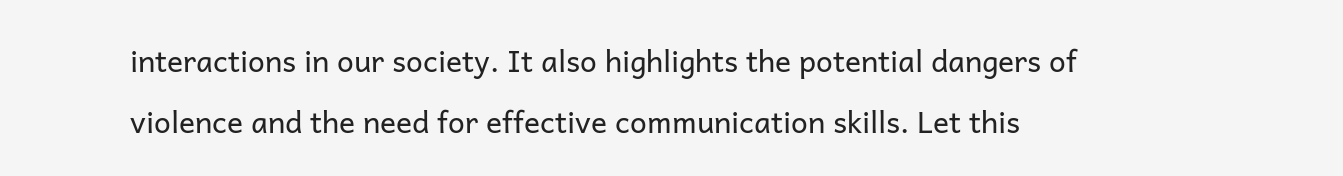interactions in our society. It also highlights the potential dangers of violence and the need for effective communication skills. Let this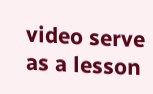video serve as a lesson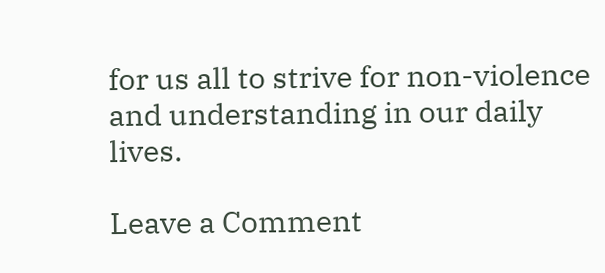for us all to strive for non-violence and understanding in our daily lives.

Leave a Comment